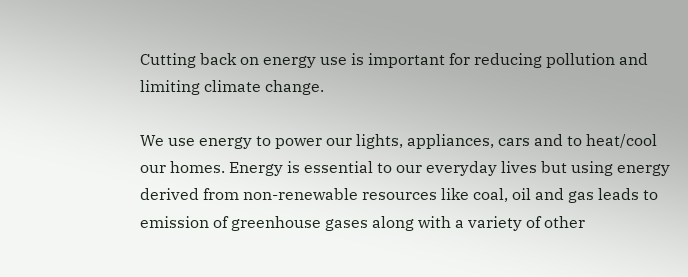Cutting back on energy use is important for reducing pollution and limiting climate change.

We use energy to power our lights, appliances, cars and to heat/cool our homes. Energy is essential to our everyday lives but using energy derived from non-renewable resources like coal, oil and gas leads to emission of greenhouse gases along with a variety of other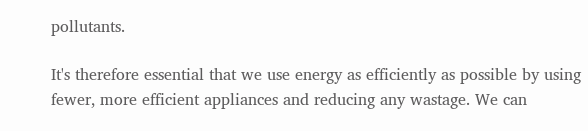pollutants.

It's therefore essential that we use energy as efficiently as possible by using fewer, more efficient appliances and reducing any wastage. We can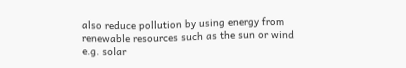also reduce pollution by using energy from renewable resources such as the sun or wind e.g. solar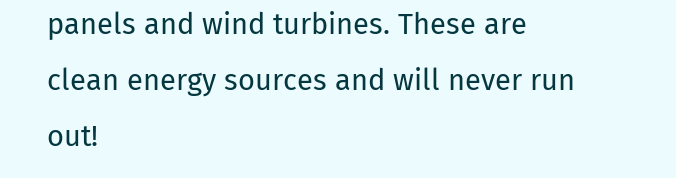panels and wind turbines. These are clean energy sources and will never run out!